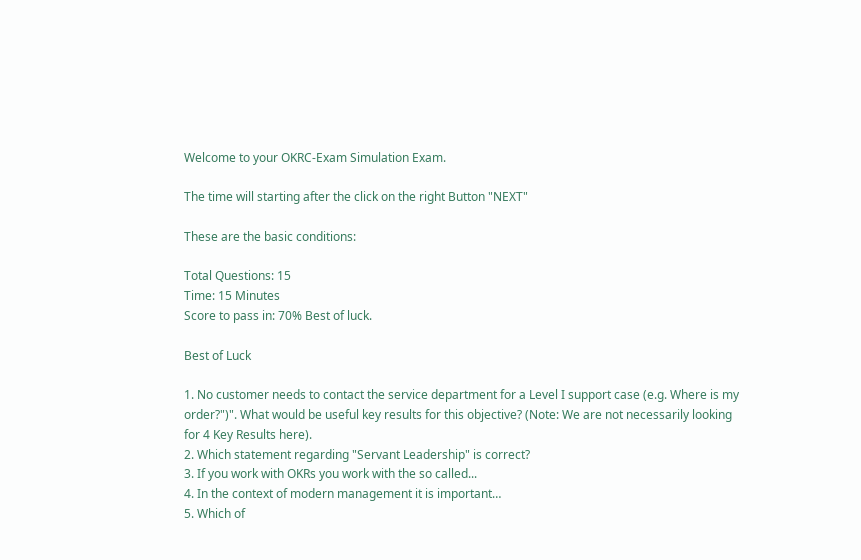Welcome to your OKRC-Exam Simulation Exam.

The time will starting after the click on the right Button "NEXT"

These are the basic conditions:

Total Questions: 15
Time: 15 Minutes
Score to pass in: 70% Best of luck.

Best of Luck

1. No customer needs to contact the service department for a Level I support case (e.g. Where is my order?")". What would be useful key results for this objective? (Note: We are not necessarily looking for 4 Key Results here).
2. Which statement regarding "Servant Leadership" is correct?
3. If you work with OKRs you work with the so called...
4. In the context of modern management it is important…
5. Which of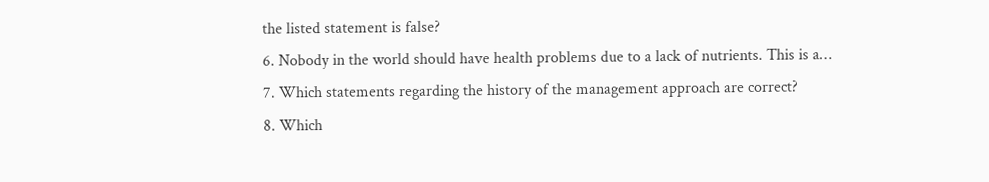the listed statement is false?
6. Nobody in the world should have health problems due to a lack of nutrients. This is a…
7. Which statements regarding the history of the management approach are correct?
8. Which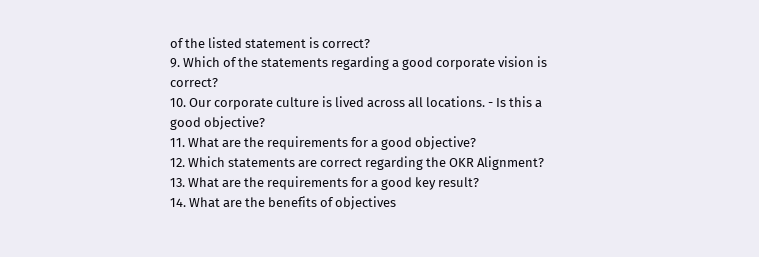of the listed statement is correct?
9. Which of the statements regarding a good corporate vision is correct?
10. Our corporate culture is lived across all locations. - Is this a good objective?
11. What are the requirements for a good objective?
12. Which statements are correct regarding the OKR Alignment?
13. What are the requirements for a good key result?
14. What are the benefits of objectives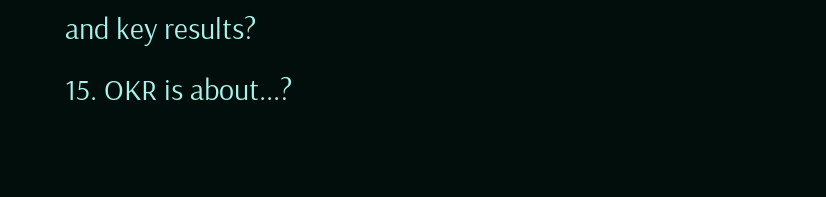and key results?
15. OKR is about...?